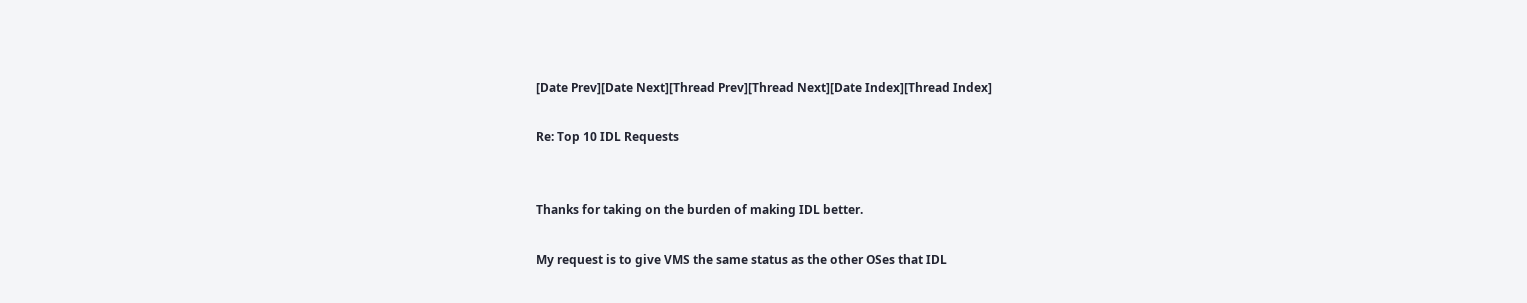[Date Prev][Date Next][Thread Prev][Thread Next][Date Index][Thread Index]

Re: Top 10 IDL Requests


Thanks for taking on the burden of making IDL better.

My request is to give VMS the same status as the other OSes that IDL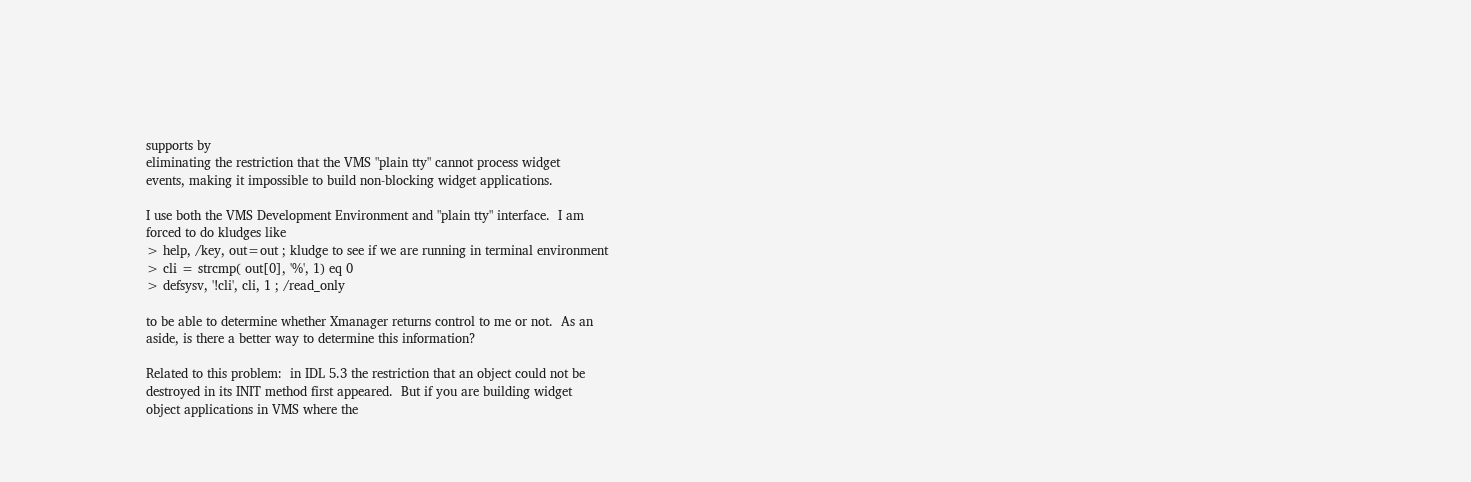supports by
eliminating the restriction that the VMS "plain tty" cannot process widget
events, making it impossible to build non-blocking widget applications.

I use both the VMS Development Environment and "plain tty" interface.  I am
forced to do kludges like
> help, /key, out=out ; kludge to see if we are running in terminal environment
> cli = strcmp( out[0], '%', 1) eq 0
> defsysv, '!cli', cli, 1 ; /read_only

to be able to determine whether Xmanager returns control to me or not.  As an
aside, is there a better way to determine this information?

Related to this problem:  in IDL 5.3 the restriction that an object could not be
destroyed in its INIT method first appeared.  But if you are building widget
object applications in VMS where the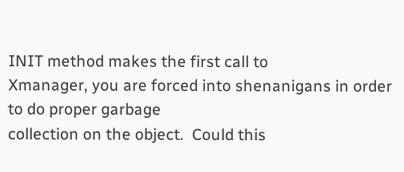INIT method makes the first call to
Xmanager, you are forced into shenanigans in order to do proper garbage
collection on the object.  Could this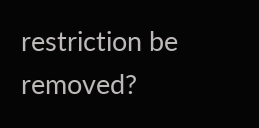restriction be removed?